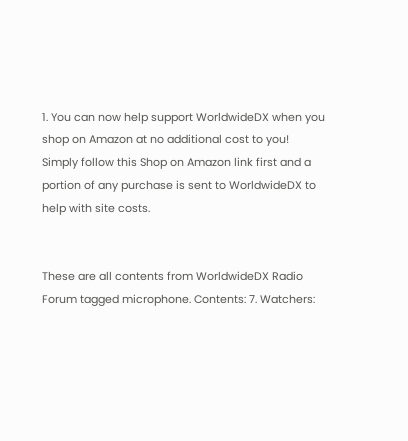1. You can now help support WorldwideDX when you shop on Amazon at no additional cost to you! Simply follow this Shop on Amazon link first and a portion of any purchase is sent to WorldwideDX to help with site costs.


These are all contents from WorldwideDX Radio Forum tagged microphone. Contents: 7. Watchers: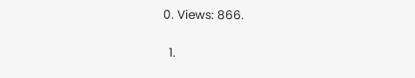0. Views: 866.

  1.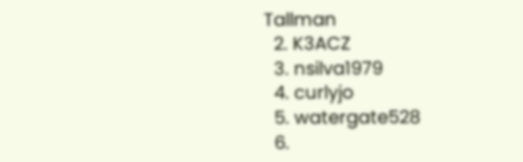Tallman
  2. K3ACZ
  3. nsilva1979
  4. curlyjo
  5. watergate528
  6.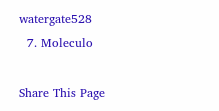watergate528
  7. Moleculo

Share This Page